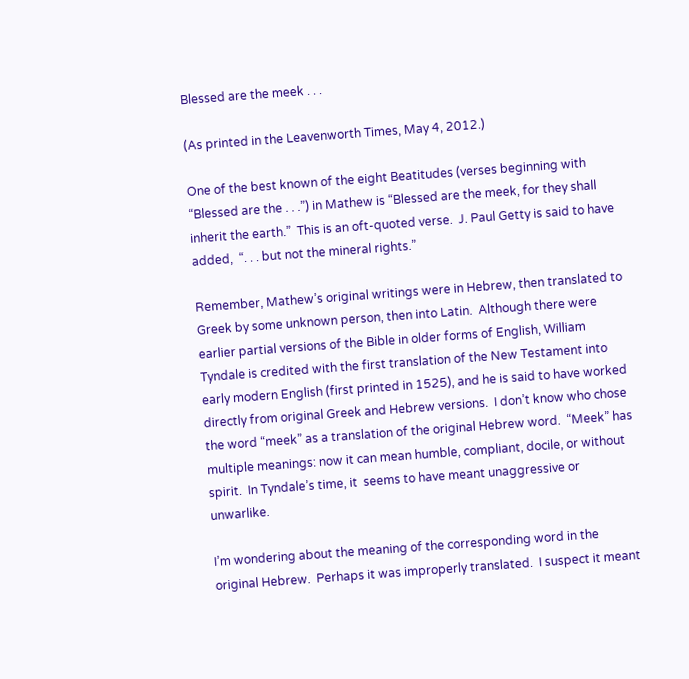Blessed are the meek . . .

(As printed in the Leavenworth Times, May 4, 2012.)

One of the best known of the eight Beatitudes (verses beginning with “Blessed are the . . .”) in Mathew is “Blessed are the meek, for they shall inherit the earth.”  This is an oft-quoted verse.  J. Paul Getty is said to have added,  “. . . but not the mineral rights.”

Remember, Mathew’s original writings were in Hebrew, then translated to Greek by some unknown person, then into Latin.  Although there were earlier partial versions of the Bible in older forms of English, William Tyndale is credited with the first translation of the New Testament into early modern English (first printed in 1525), and he is said to have worked directly from original Greek and Hebrew versions.  I don’t know who chose the word “meek” as a translation of the original Hebrew word.  “Meek” has multiple meanings: now it can mean humble, compliant, docile, or without spirit.  In Tyndale’s time, it  seems to have meant unaggressive or unwarlike.

I’m wondering about the meaning of the corresponding word in the original Hebrew.  Perhaps it was improperly translated.  I suspect it meant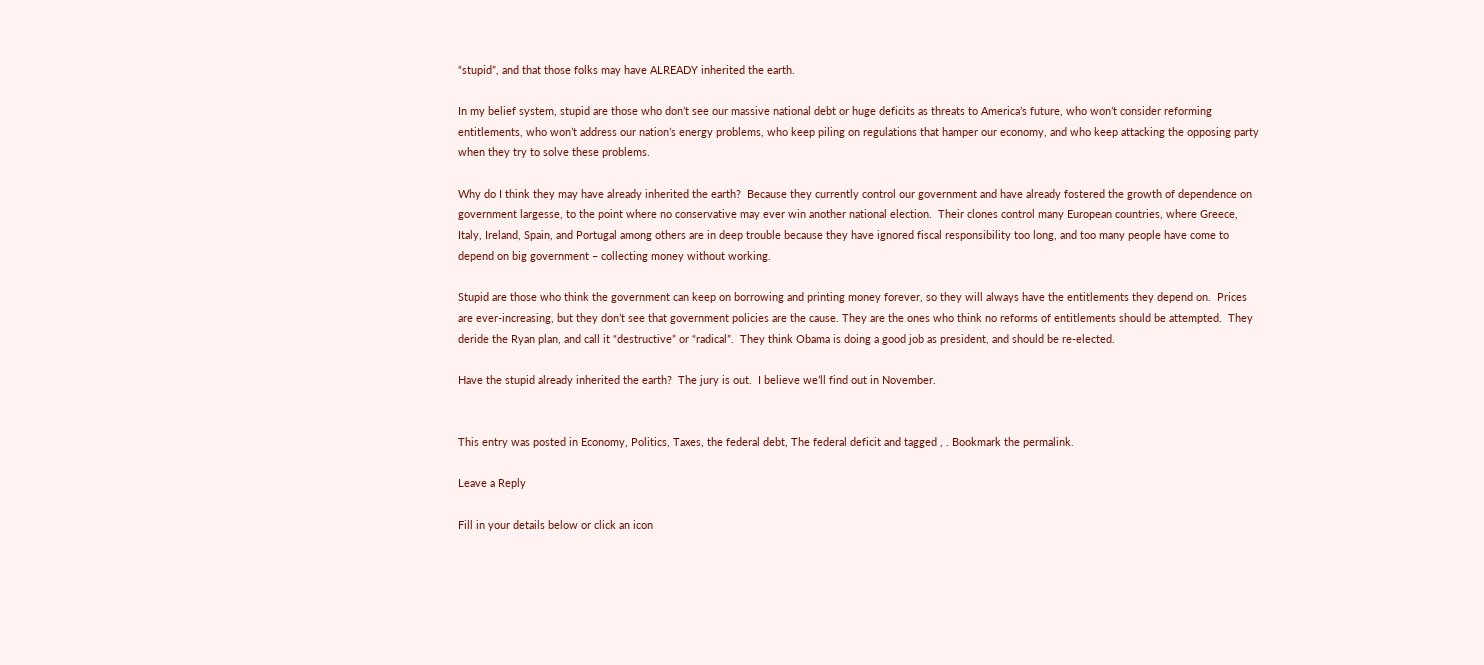“stupid”, and that those folks may have ALREADY inherited the earth.

In my belief system, stupid are those who don’t see our massive national debt or huge deficits as threats to America’s future, who won’t consider reforming entitlements, who won’t address our nation’s energy problems, who keep piling on regulations that hamper our economy, and who keep attacking the opposing party when they try to solve these problems.

Why do I think they may have already inherited the earth?  Because they currently control our government and have already fostered the growth of dependence on government largesse, to the point where no conservative may ever win another national election.  Their clones control many European countries, where Greece, Italy, Ireland, Spain, and Portugal among others are in deep trouble because they have ignored fiscal responsibility too long, and too many people have come to depend on big government – collecting money without working.

Stupid are those who think the government can keep on borrowing and printing money forever, so they will always have the entitlements they depend on.  Prices are ever-increasing, but they don’t see that government policies are the cause. They are the ones who think no reforms of entitlements should be attempted.  They deride the Ryan plan, and call it “destructive” or “radical”.  They think Obama is doing a good job as president, and should be re-elected.

Have the stupid already inherited the earth?  The jury is out.  I believe we’ll find out in November.


This entry was posted in Economy, Politics, Taxes, the federal debt, The federal deficit and tagged , . Bookmark the permalink.

Leave a Reply

Fill in your details below or click an icon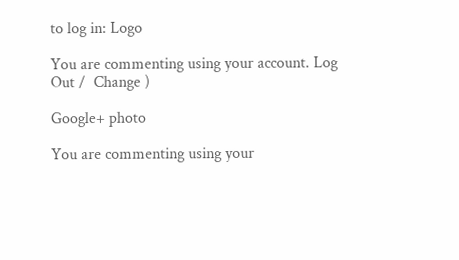to log in: Logo

You are commenting using your account. Log Out /  Change )

Google+ photo

You are commenting using your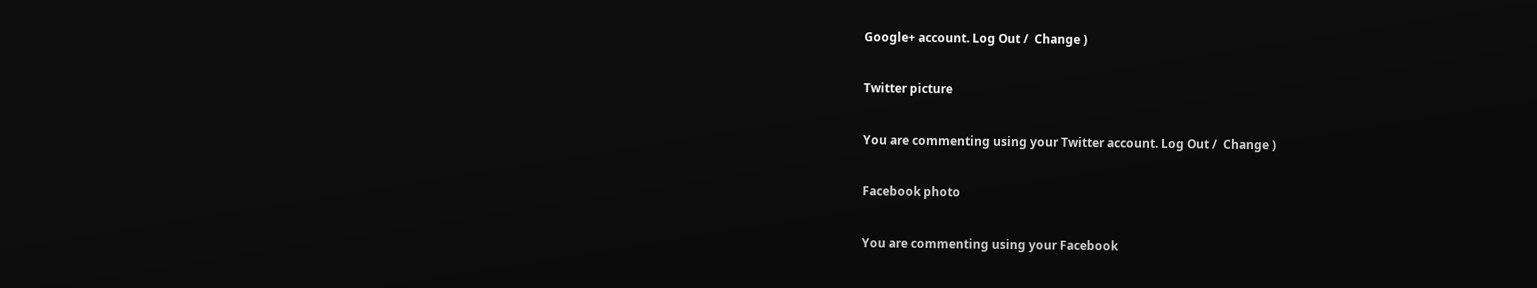Google+ account. Log Out /  Change )

Twitter picture

You are commenting using your Twitter account. Log Out /  Change )

Facebook photo

You are commenting using your Facebook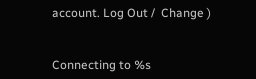account. Log Out /  Change )


Connecting to %s